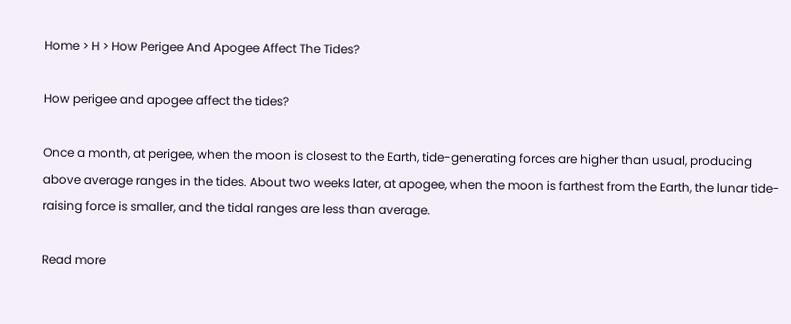Home > H > How Perigee And Apogee Affect The Tides?

How perigee and apogee affect the tides?

Once a month, at perigee, when the moon is closest to the Earth, tide-generating forces are higher than usual, producing above average ranges in the tides. About two weeks later, at apogee, when the moon is farthest from the Earth, the lunar tide-raising force is smaller, and the tidal ranges are less than average.

Read more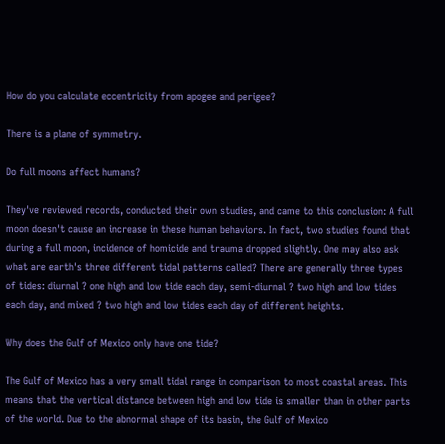How do you calculate eccentricity from apogee and perigee?

There is a plane of symmetry.

Do full moons affect humans?

They've reviewed records, conducted their own studies, and came to this conclusion: A full moon doesn't cause an increase in these human behaviors. In fact, two studies found that during a full moon, incidence of homicide and trauma dropped slightly. One may also ask what are earth's three different tidal patterns called? There are generally three types of tides: diurnal ? one high and low tide each day, semi-diurnal ? two high and low tides each day, and mixed ? two high and low tides each day of different heights.

Why does the Gulf of Mexico only have one tide?

The Gulf of Mexico has a very small tidal range in comparison to most coastal areas. This means that the vertical distance between high and low tide is smaller than in other parts of the world. Due to the abnormal shape of its basin, the Gulf of Mexico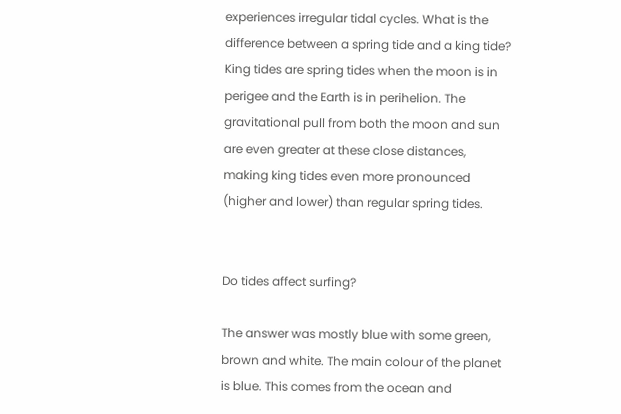experiences irregular tidal cycles. What is the difference between a spring tide and a king tide? King tides are spring tides when the moon is in perigee and the Earth is in perihelion. The gravitational pull from both the moon and sun are even greater at these close distances, making king tides even more pronounced (higher and lower) than regular spring tides.


Do tides affect surfing?

The answer was mostly blue with some green, brown and white. The main colour of the planet is blue. This comes from the ocean and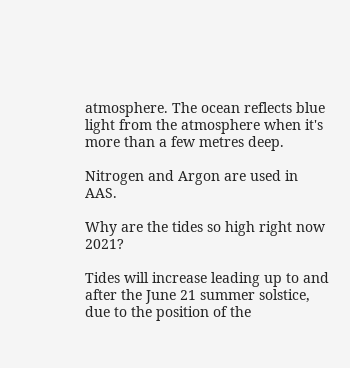atmosphere. The ocean reflects blue light from the atmosphere when it's more than a few metres deep.

Nitrogen and Argon are used in AAS.

Why are the tides so high right now 2021?

Tides will increase leading up to and after the June 21 summer solstice, due to the position of the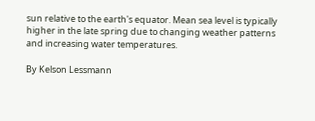sun relative to the earth's equator. Mean sea level is typically higher in the late spring due to changing weather patterns and increasing water temperatures.

By Kelson Lessmann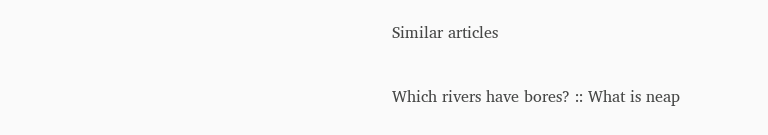Similar articles

Which rivers have bores? :: What is neap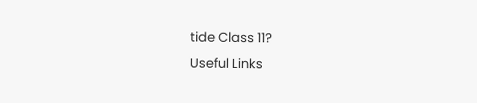tide Class 11?
Useful Links